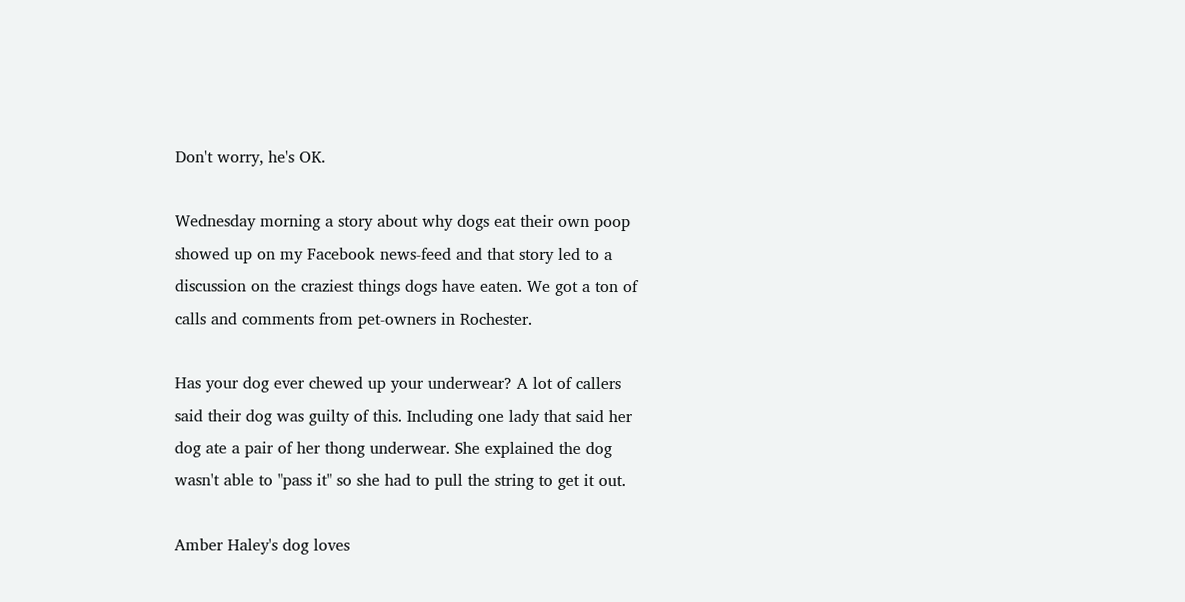Don't worry, he's OK.

Wednesday morning a story about why dogs eat their own poop showed up on my Facebook news-feed and that story led to a discussion on the craziest things dogs have eaten. We got a ton of calls and comments from pet-owners in Rochester.

Has your dog ever chewed up your underwear? A lot of callers said their dog was guilty of this. Including one lady that said her dog ate a pair of her thong underwear. She explained the dog wasn't able to "pass it" so she had to pull the string to get it out.

Amber Haley's dog loves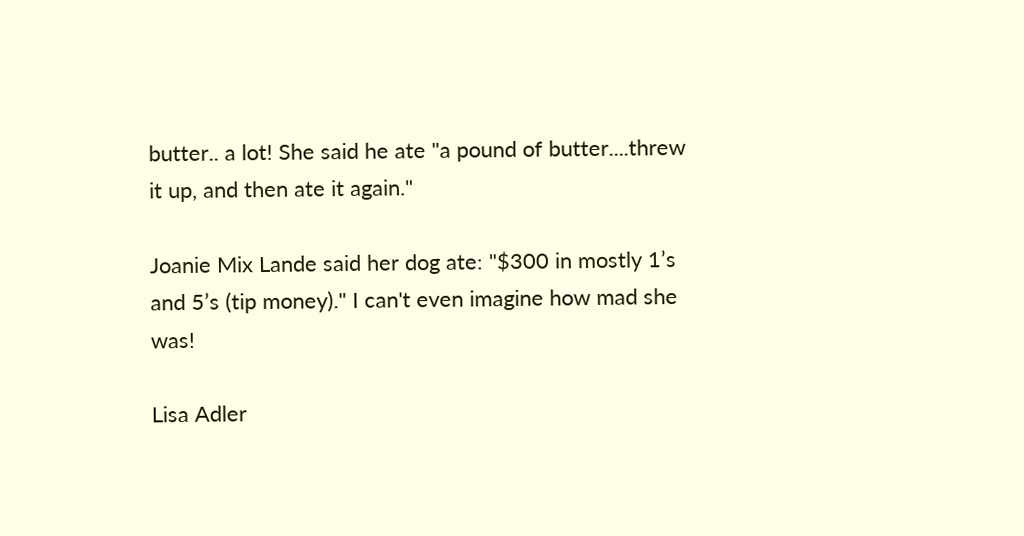butter.. a lot! She said he ate "a pound of butter....threw it up, and then ate it again."

Joanie Mix Lande said her dog ate: "$300 in mostly 1’s and 5’s (tip money)." I can't even imagine how mad she was!

Lisa Adler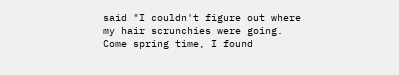said "I couldn't figure out where my hair scrunchies were going. Come spring time, I found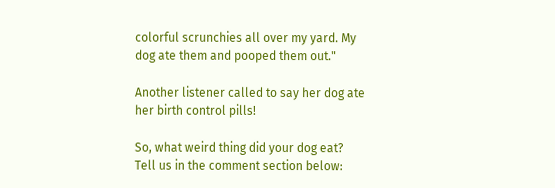colorful scrunchies all over my yard. My dog ate them and pooped them out."

Another listener called to say her dog ate her birth control pills!

So, what weird thing did your dog eat? Tell us in the comment section below: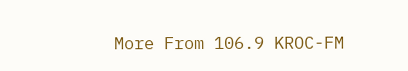More From 106.9 KROC-FM